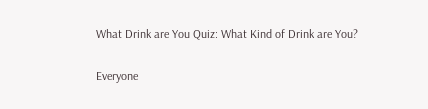What Drink are You Quiz: What Kind of Drink are You?

Everyone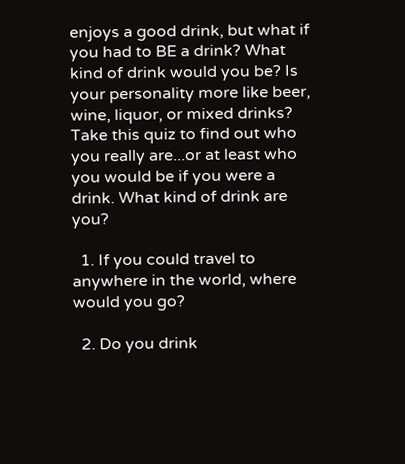enjoys a good drink, but what if you had to BE a drink? What kind of drink would you be? Is your personality more like beer, wine, liquor, or mixed drinks? Take this quiz to find out who you really are...or at least who you would be if you were a drink. What kind of drink are you?

  1. If you could travel to anywhere in the world, where would you go?

  2. Do you drink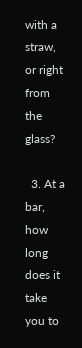with a straw, or right from the glass?

  3. At a bar, how long does it take you to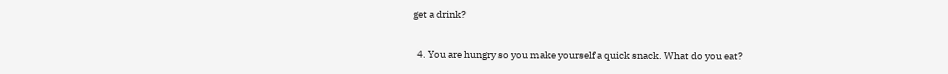get a drink?

  4. You are hungry so you make yourself a quick snack. What do you eat?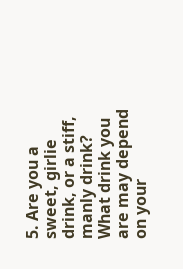5. Are you a sweet, girlie drink, or a stiff, manly drink? What drink you are may depend on your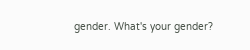gender. What's your gender?